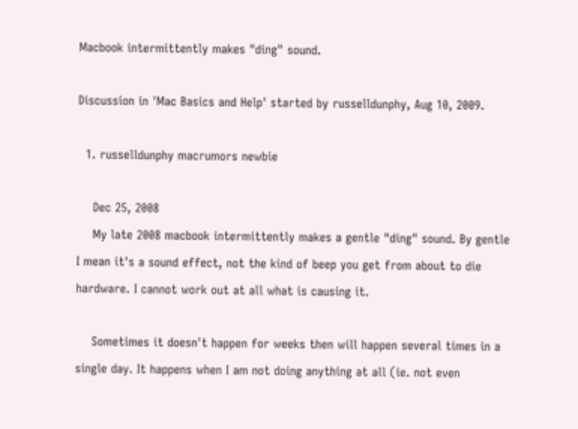Macbook intermittently makes "ding" sound.

Discussion in 'Mac Basics and Help' started by russelldunphy, Aug 10, 2009.

  1. russelldunphy macrumors newbie

    Dec 25, 2008
    My late 2008 macbook intermittently makes a gentle "ding" sound. By gentle I mean it's a sound effect, not the kind of beep you get from about to die hardware. I cannot work out at all what is causing it.

    Sometimes it doesn't happen for weeks then will happen several times in a single day. It happens when I am not doing anything at all (ie. not even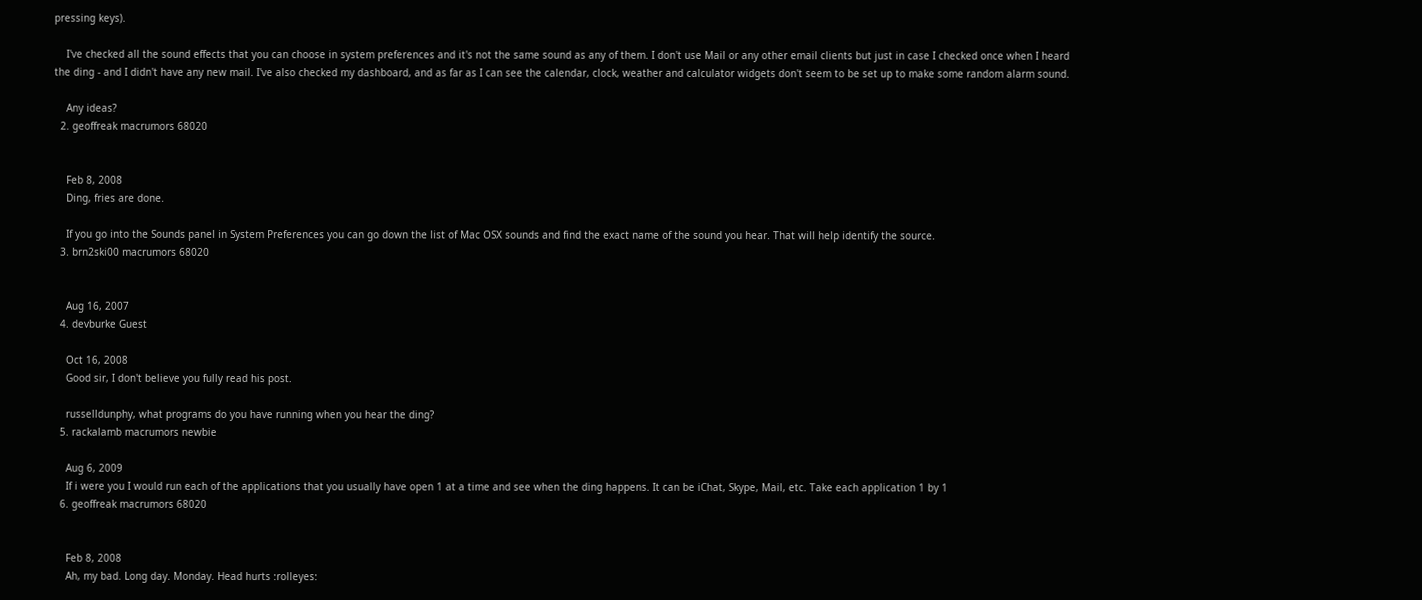pressing keys).

    I've checked all the sound effects that you can choose in system preferences and it's not the same sound as any of them. I don't use Mail or any other email clients but just in case I checked once when I heard the ding - and I didn't have any new mail. I've also checked my dashboard, and as far as I can see the calendar, clock, weather and calculator widgets don't seem to be set up to make some random alarm sound.

    Any ideas?
  2. geoffreak macrumors 68020


    Feb 8, 2008
    Ding, fries are done.

    If you go into the Sounds panel in System Preferences you can go down the list of Mac OSX sounds and find the exact name of the sound you hear. That will help identify the source.
  3. brn2ski00 macrumors 68020


    Aug 16, 2007
  4. devburke Guest

    Oct 16, 2008
    Good sir, I don't believe you fully read his post.

    russelldunphy, what programs do you have running when you hear the ding?
  5. rackalamb macrumors newbie

    Aug 6, 2009
    If i were you I would run each of the applications that you usually have open 1 at a time and see when the ding happens. It can be iChat, Skype, Mail, etc. Take each application 1 by 1
  6. geoffreak macrumors 68020


    Feb 8, 2008
    Ah, my bad. Long day. Monday. Head hurts :rolleyes: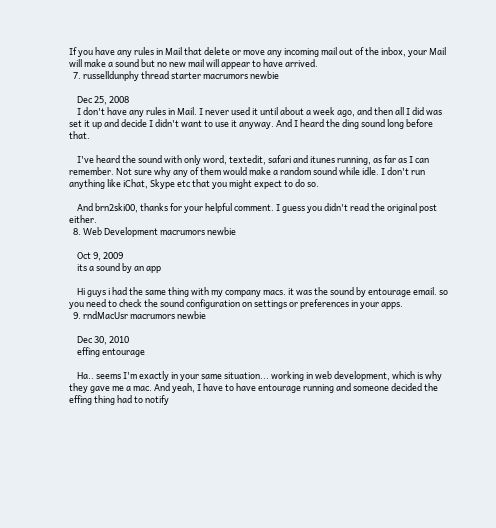If you have any rules in Mail that delete or move any incoming mail out of the inbox, your Mail will make a sound but no new mail will appear to have arrived.
  7. russelldunphy thread starter macrumors newbie

    Dec 25, 2008
    I don't have any rules in Mail. I never used it until about a week ago, and then all I did was set it up and decide I didn't want to use it anyway. And I heard the ding sound long before that.

    I've heard the sound with only word, textedit, safari and itunes running, as far as I can remember. Not sure why any of them would make a random sound while idle. I don't run anything like iChat, Skype etc that you might expect to do so.

    And brn2ski00, thanks for your helpful comment. I guess you didn't read the original post either.
  8. Web Development macrumors newbie

    Oct 9, 2009
    its a sound by an app

    Hi guys i had the same thing with my company macs. it was the sound by entourage email. so you need to check the sound configuration on settings or preferences in your apps.
  9. rndMacUsr macrumors newbie

    Dec 30, 2010
    effing entourage

    Ha.. seems I'm exactly in your same situation... working in web development, which is why they gave me a mac. And yeah, I have to have entourage running and someone decided the effing thing had to notify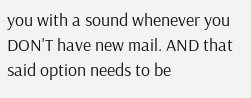you with a sound whenever you DON'T have new mail. AND that said option needs to be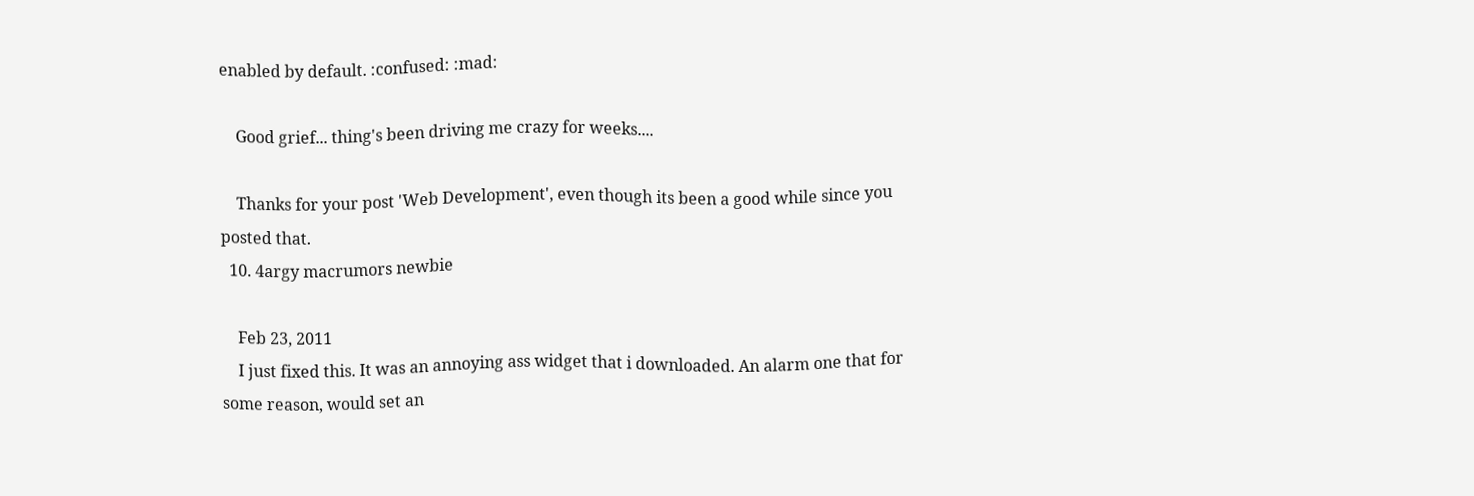enabled by default. :confused: :mad:

    Good grief... thing's been driving me crazy for weeks....

    Thanks for your post 'Web Development', even though its been a good while since you posted that.
  10. 4argy macrumors newbie

    Feb 23, 2011
    I just fixed this. It was an annoying ass widget that i downloaded. An alarm one that for some reason, would set an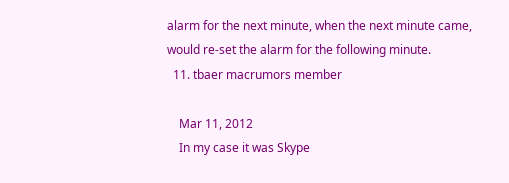alarm for the next minute, when the next minute came, would re-set the alarm for the following minute.
  11. tbaer macrumors member

    Mar 11, 2012
    In my case it was Skype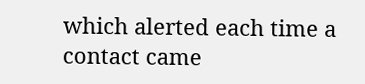which alerted each time a contact came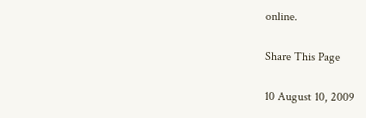online.

Share This Page

10 August 10, 2009